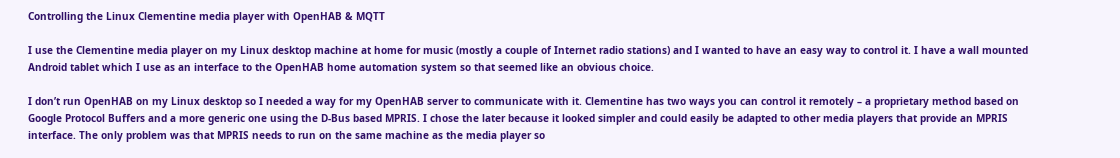Controlling the Linux Clementine media player with OpenHAB & MQTT

I use the Clementine media player on my Linux desktop machine at home for music (mostly a couple of Internet radio stations) and I wanted to have an easy way to control it. I have a wall mounted Android tablet which I use as an interface to the OpenHAB home automation system so that seemed like an obvious choice.

I don’t run OpenHAB on my Linux desktop so I needed a way for my OpenHAB server to communicate with it. Clementine has two ways you can control it remotely – a proprietary method based on Google Protocol Buffers and a more generic one using the D-Bus based MPRIS. I chose the later because it looked simpler and could easily be adapted to other media players that provide an MPRIS interface. The only problem was that MPRIS needs to run on the same machine as the media player so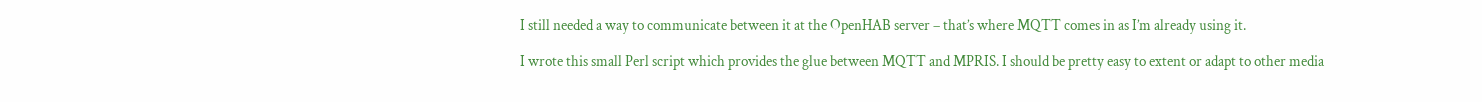I still needed a way to communicate between it at the OpenHAB server – that’s where MQTT comes in as I’m already using it.

I wrote this small Perl script which provides the glue between MQTT and MPRIS. I should be pretty easy to extent or adapt to other media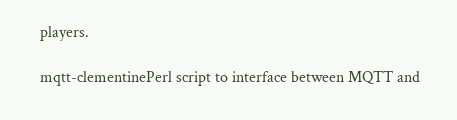players.

mqtt-clementinePerl script to interface between MQTT and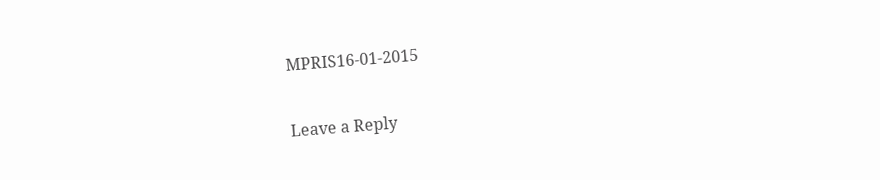MPRIS16-01-2015

Leave a Reply